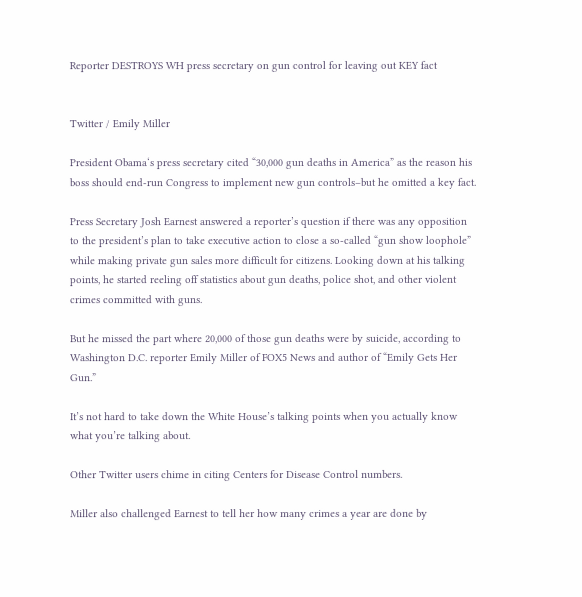Reporter DESTROYS WH press secretary on gun control for leaving out KEY fact


Twitter / Emily Miller

President Obama‘s press secretary cited “30,000 gun deaths in America” as the reason his boss should end-run Congress to implement new gun controls–but he omitted a key fact.

Press Secretary Josh Earnest answered a reporter’s question if there was any opposition to the president’s plan to take executive action to close a so-called “gun show loophole” while making private gun sales more difficult for citizens. Looking down at his talking points, he started reeling off statistics about gun deaths, police shot, and other violent crimes committed with guns.

But he missed the part where 20,000 of those gun deaths were by suicide, according to Washington D.C. reporter Emily Miller of FOX5 News and author of “Emily Gets Her Gun.”

It’s not hard to take down the White House’s talking points when you actually know what you’re talking about.

Other Twitter users chime in citing Centers for Disease Control numbers.

Miller also challenged Earnest to tell her how many crimes a year are done by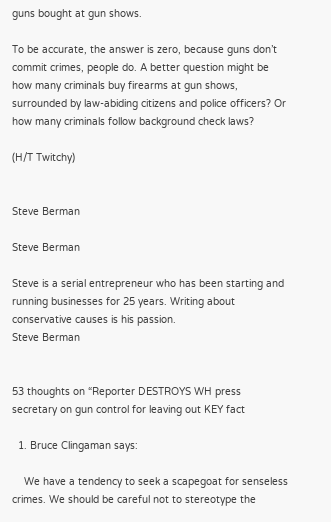guns bought at gun shows.

To be accurate, the answer is zero, because guns don’t commit crimes, people do. A better question might be how many criminals buy firearms at gun shows, surrounded by law-abiding citizens and police officers? Or how many criminals follow background check laws?

(H/T Twitchy)


Steve Berman

Steve Berman

Steve is a serial entrepreneur who has been starting and running businesses for 25 years. Writing about conservative causes is his passion.
Steve Berman


53 thoughts on “Reporter DESTROYS WH press secretary on gun control for leaving out KEY fact

  1. Bruce Clingaman says:

    We have a tendency to seek a scapegoat for senseless crimes. We should be careful not to stereotype the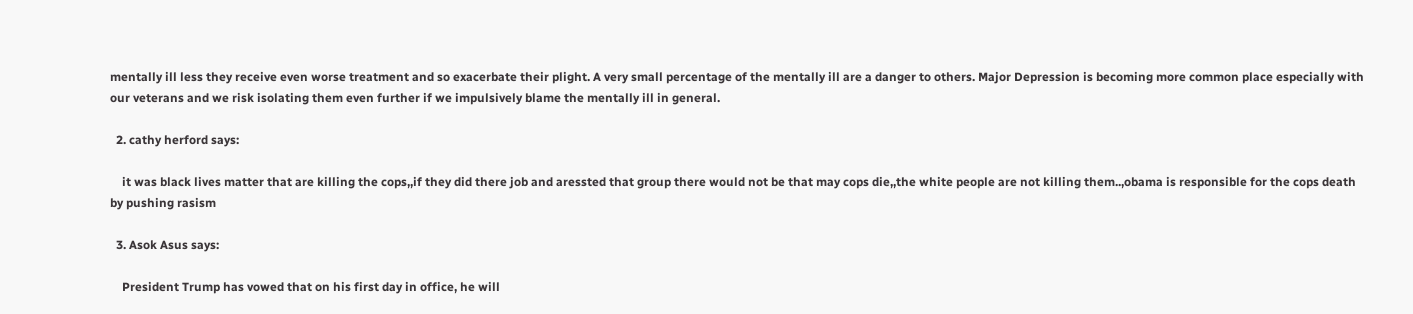mentally ill less they receive even worse treatment and so exacerbate their plight. A very small percentage of the mentally ill are a danger to others. Major Depression is becoming more common place especially with our veterans and we risk isolating them even further if we impulsively blame the mentally ill in general.

  2. cathy herford says:

    it was black lives matter that are killing the cops,,if they did there job and aressted that group there would not be that may cops die,,the white people are not killing them..,obama is responsible for the cops death by pushing rasism

  3. Asok Asus says:

    President Trump has vowed that on his first day in office, he will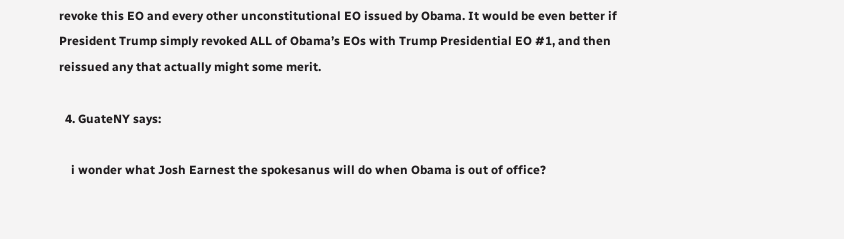revoke this EO and every other unconstitutional EO issued by Obama. It would be even better if President Trump simply revoked ALL of Obama’s EOs with Trump Presidential EO #1, and then reissued any that actually might some merit.

  4. GuateNY says:

    i wonder what Josh Earnest the spokesanus will do when Obama is out of office?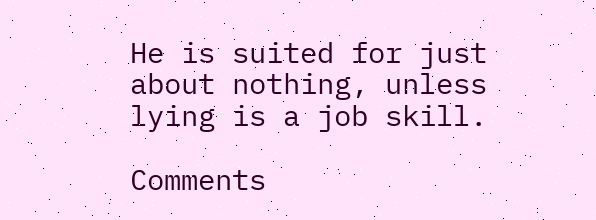He is suited for just about nothing, unless lying is a job skill.

Comments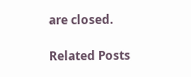are closed.

Related Posts